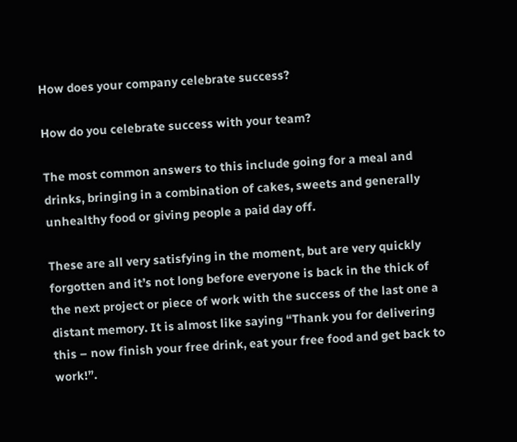How does your company celebrate success?

How do you celebrate success with your team?

The most common answers to this include going for a meal and drinks, bringing in a combination of cakes, sweets and generally unhealthy food or giving people a paid day off.

These are all very satisfying in the moment, but are very quickly forgotten and it’s not long before everyone is back in the thick of the next project or piece of work with the success of the last one a distant memory. It is almost like saying “Thank you for delivering this – now finish your free drink, eat your free food and get back to work!”.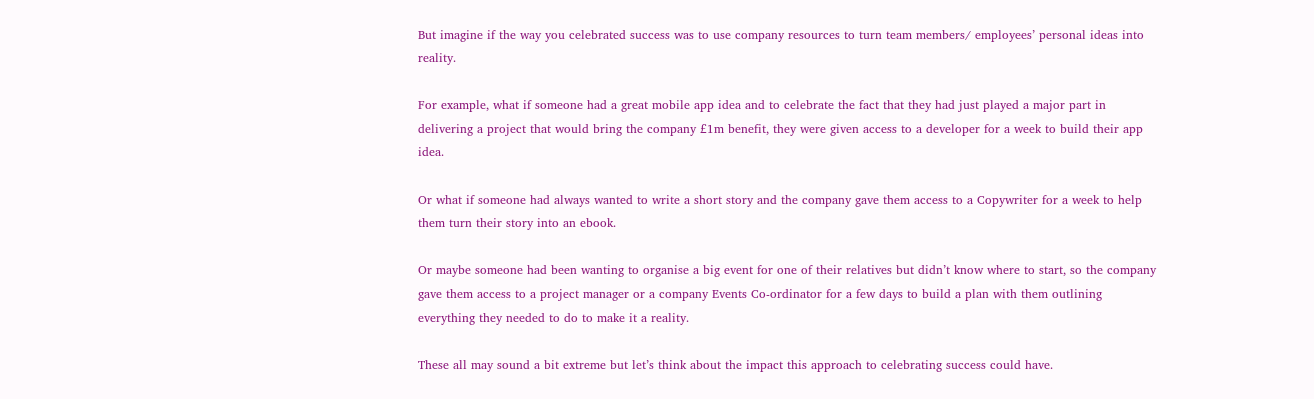But imagine if the way you celebrated success was to use company resources to turn team members/ employees’ personal ideas into reality.

For example, what if someone had a great mobile app idea and to celebrate the fact that they had just played a major part in delivering a project that would bring the company £1m benefit, they were given access to a developer for a week to build their app idea.

Or what if someone had always wanted to write a short story and the company gave them access to a Copywriter for a week to help them turn their story into an ebook.

Or maybe someone had been wanting to organise a big event for one of their relatives but didn’t know where to start, so the company gave them access to a project manager or a company Events Co-ordinator for a few days to build a plan with them outlining everything they needed to do to make it a reality.

These all may sound a bit extreme but let’s think about the impact this approach to celebrating success could have.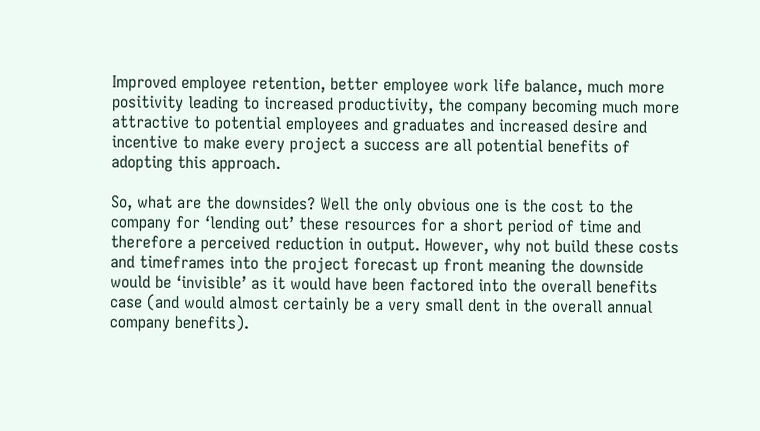Improved employee retention, better employee work life balance, much more positivity leading to increased productivity, the company becoming much more attractive to potential employees and graduates and increased desire and incentive to make every project a success are all potential benefits of adopting this approach.

So, what are the downsides? Well the only obvious one is the cost to the company for ‘lending out’ these resources for a short period of time and therefore a perceived reduction in output. However, why not build these costs and timeframes into the project forecast up front meaning the downside would be ‘invisible’ as it would have been factored into the overall benefits case (and would almost certainly be a very small dent in the overall annual company benefits).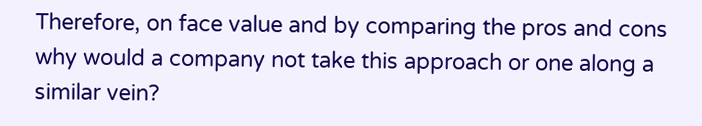Therefore, on face value and by comparing the pros and cons why would a company not take this approach or one along a similar vein?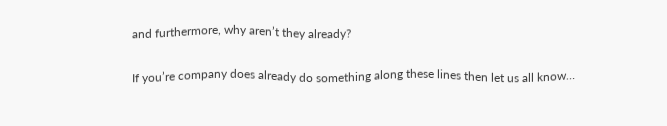and furthermore, why aren’t they already?

If you’re company does already do something along these lines then let us all know…